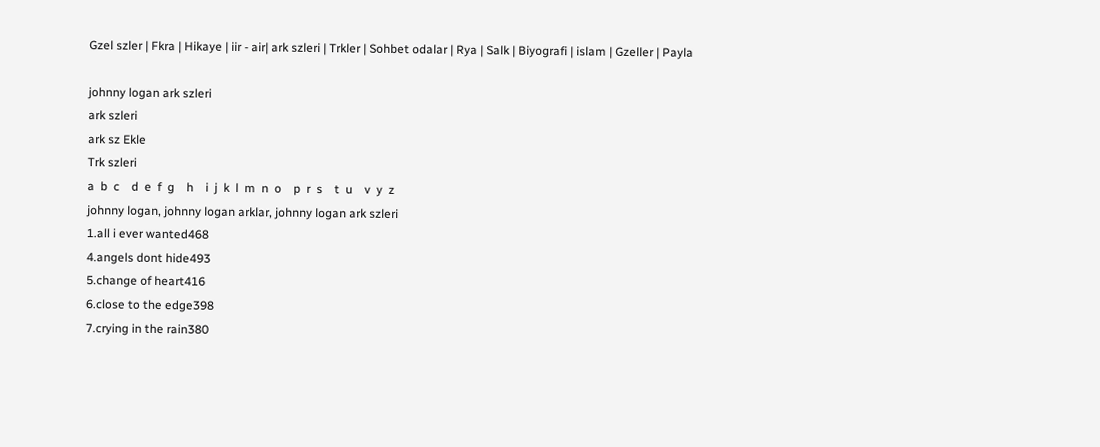Gzel szler | Fkra | Hikaye | iir - air| ark szleri | Trkler | Sohbet odalar | Rya | Salk | Biyografi | islam | Gzeller | Payla

johnny logan ark szleri
ark szleri
ark sz Ekle
Trk szleri
a  b  c    d  e  f  g    h    i  j  k  l  m  n  o    p  r  s    t  u    v  y  z
johnny logan, johnny logan arklar, johnny logan ark szleri
1.all i ever wanted468
4.angels dont hide493
5.change of heart416
6.close to the edge398
7.crying in the rain380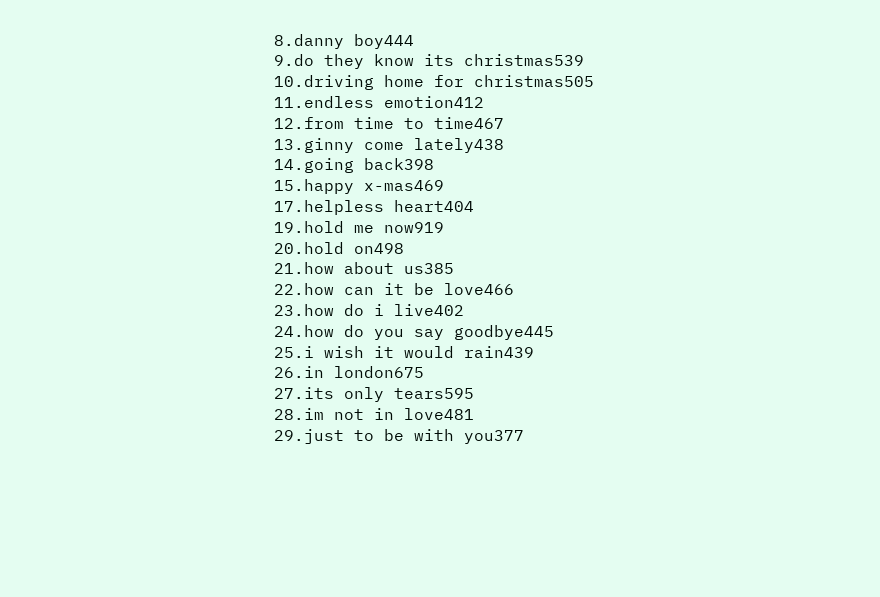8.danny boy444
9.do they know its christmas539
10.driving home for christmas505
11.endless emotion412
12.from time to time467
13.ginny come lately438
14.going back398
15.happy x-mas469
17.helpless heart404
19.hold me now919
20.hold on498
21.how about us385
22.how can it be love466
23.how do i live402
24.how do you say goodbye445
25.i wish it would rain439
26.in london675
27.its only tears595
28.im not in love481
29.just to be with you377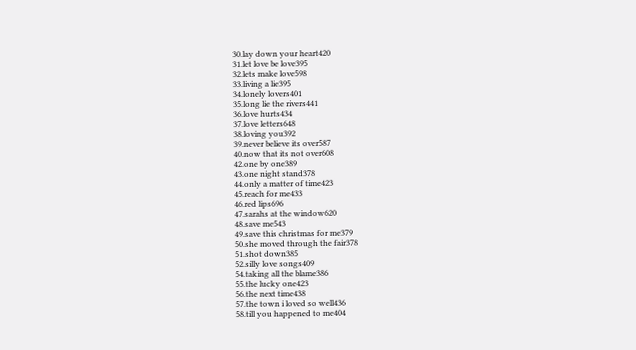30.lay down your heart420
31.let love be love395
32.lets make love598
33.living a lie395
34.lonely lovers401
35.long lie the rivers441
36.love hurts434
37.love letters648
38.loving you392
39.never believe its over587
40.now that its not over608
42.one by one389
43.one night stand378
44.only a matter of time423
45.reach for me433
46.red lips696
47.sarahs at the window620
48.save me543
49.save this christmas for me379
50.she moved through the fair378
51.shot down385
52.silly love songs409
54.taking all the blame386
55.the lucky one423
56.the next time438
57.the town i loved so well436
58.till you happened to me404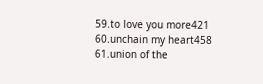59.to love you more421
60.unchain my heart458
61.union of the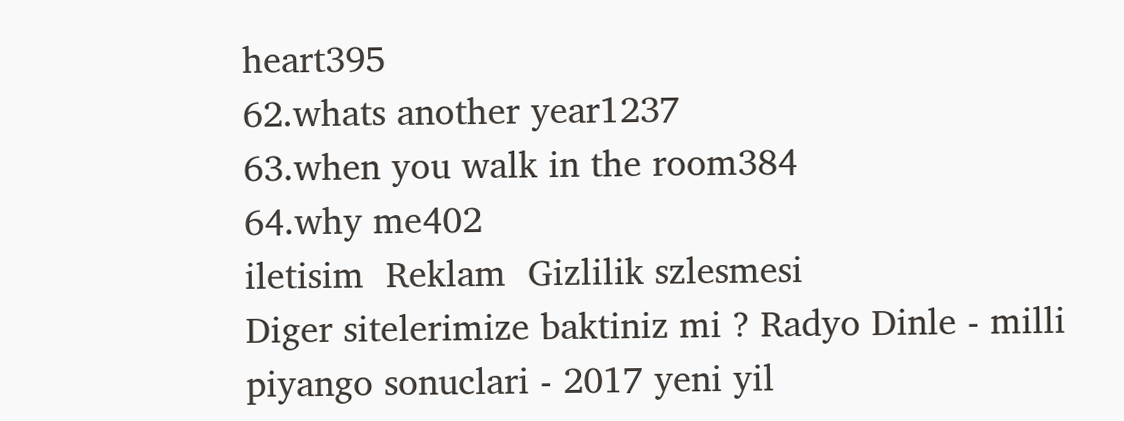heart395
62.whats another year1237
63.when you walk in the room384
64.why me402
iletisim  Reklam  Gizlilik szlesmesi
Diger sitelerimize baktiniz mi ? Radyo Dinle - milli piyango sonuclari - 2017 yeni yil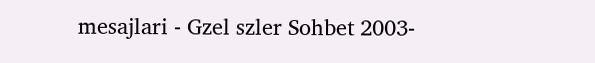mesajlari - Gzel szler Sohbet 2003-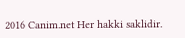2016 Canim.net Her hakki saklidir.